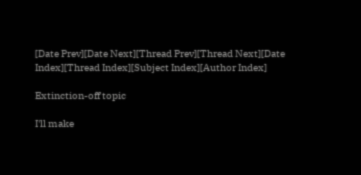[Date Prev][Date Next][Thread Prev][Thread Next][Date Index][Thread Index][Subject Index][Author Index]

Extinction-off topic

I'll make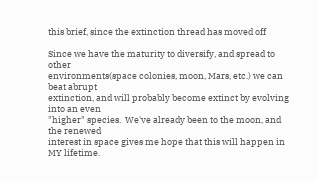this brief, since the extinction thread has moved off

Since we have the maturity to diversify, and spread to other
environments(space colonies, moon, Mars, etc.) we can beat abrupt
extinction, and will probably become extinct by evolving into an even
"higher" species.  We've already been to the moon, and the renewed
interest in space gives me hope that this will happen in MY lifetime.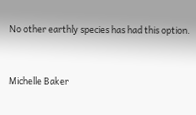No other earthly species has had this option.


Michelle Baker